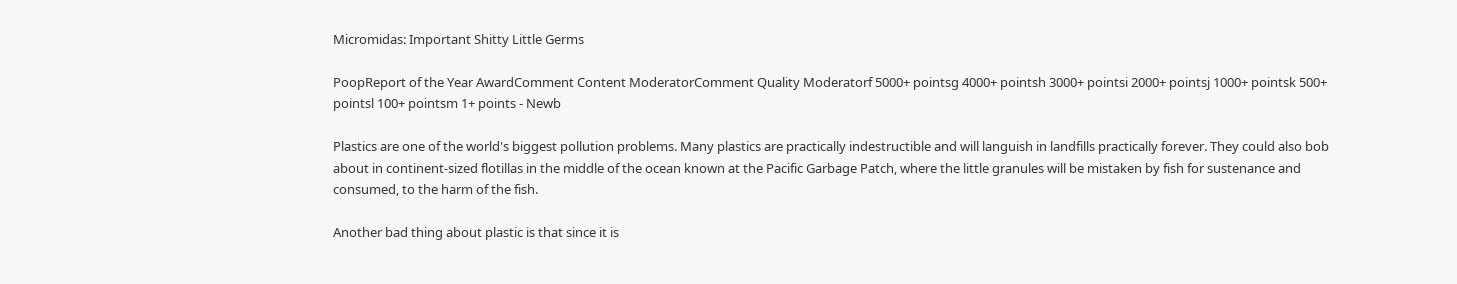Micromidas: Important Shitty Little Germs

PoopReport of the Year AwardComment Content ModeratorComment Quality Moderatorf 5000+ pointsg 4000+ pointsh 3000+ pointsi 2000+ pointsj 1000+ pointsk 500+ pointsl 100+ pointsm 1+ points - Newb

Plastics are one of the world's biggest pollution problems. Many plastics are practically indestructible and will languish in landfills practically forever. They could also bob about in continent-sized flotillas in the middle of the ocean known at the Pacific Garbage Patch, where the little granules will be mistaken by fish for sustenance and consumed, to the harm of the fish.

Another bad thing about plastic is that since it is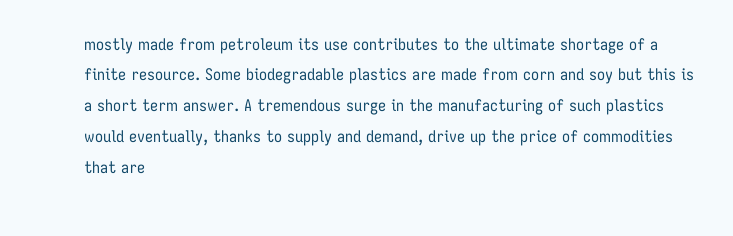mostly made from petroleum its use contributes to the ultimate shortage of a finite resource. Some biodegradable plastics are made from corn and soy but this is a short term answer. A tremendous surge in the manufacturing of such plastics would eventually, thanks to supply and demand, drive up the price of commodities that are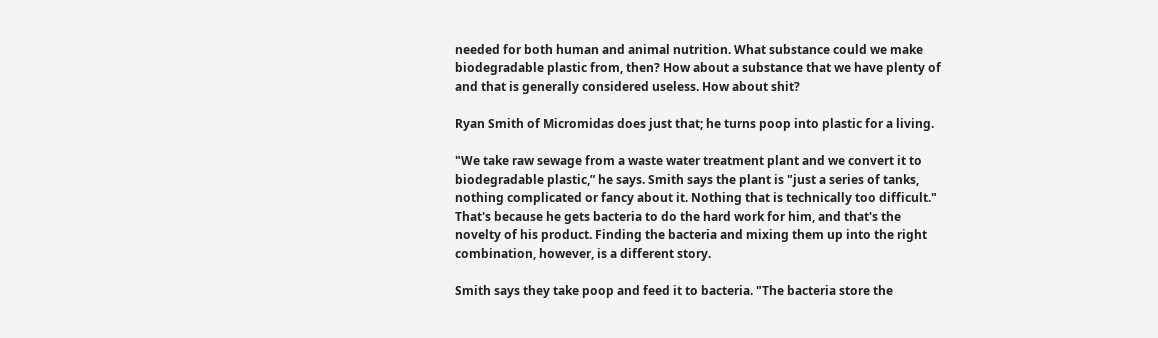needed for both human and animal nutrition. What substance could we make biodegradable plastic from, then? How about a substance that we have plenty of and that is generally considered useless. How about shit?

Ryan Smith of Micromidas does just that; he turns poop into plastic for a living.

"We take raw sewage from a waste water treatment plant and we convert it to biodegradable plastic,” he says. Smith says the plant is "just a series of tanks, nothing complicated or fancy about it. Nothing that is technically too difficult." That's because he gets bacteria to do the hard work for him, and that's the novelty of his product. Finding the bacteria and mixing them up into the right combination, however, is a different story.

Smith says they take poop and feed it to bacteria. "The bacteria store the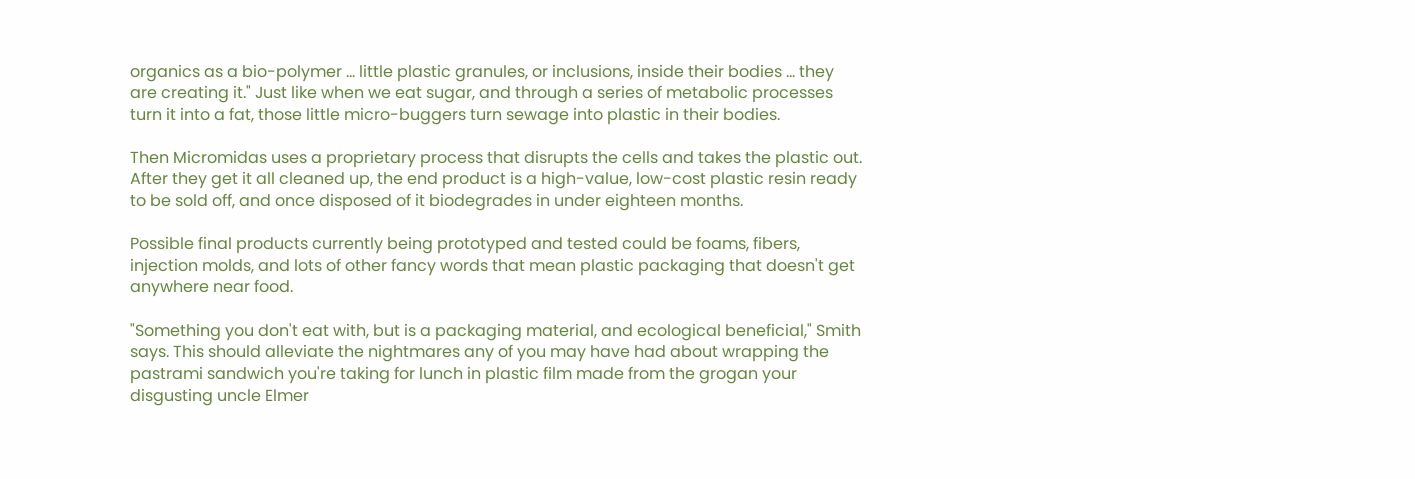organics as a bio-polymer ... little plastic granules, or inclusions, inside their bodies ... they are creating it." Just like when we eat sugar, and through a series of metabolic processes turn it into a fat, those little micro-buggers turn sewage into plastic in their bodies.

Then Micromidas uses a proprietary process that disrupts the cells and takes the plastic out. After they get it all cleaned up, the end product is a high-value, low-cost plastic resin ready to be sold off, and once disposed of it biodegrades in under eighteen months.

Possible final products currently being prototyped and tested could be foams, fibers, injection molds, and lots of other fancy words that mean plastic packaging that doesn't get anywhere near food.

"Something you don't eat with, but is a packaging material, and ecological beneficial," Smith says. This should alleviate the nightmares any of you may have had about wrapping the pastrami sandwich you're taking for lunch in plastic film made from the grogan your disgusting uncle Elmer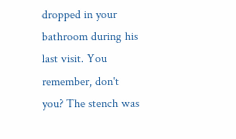dropped in your bathroom during his last visit. You remember, don't you? The stench was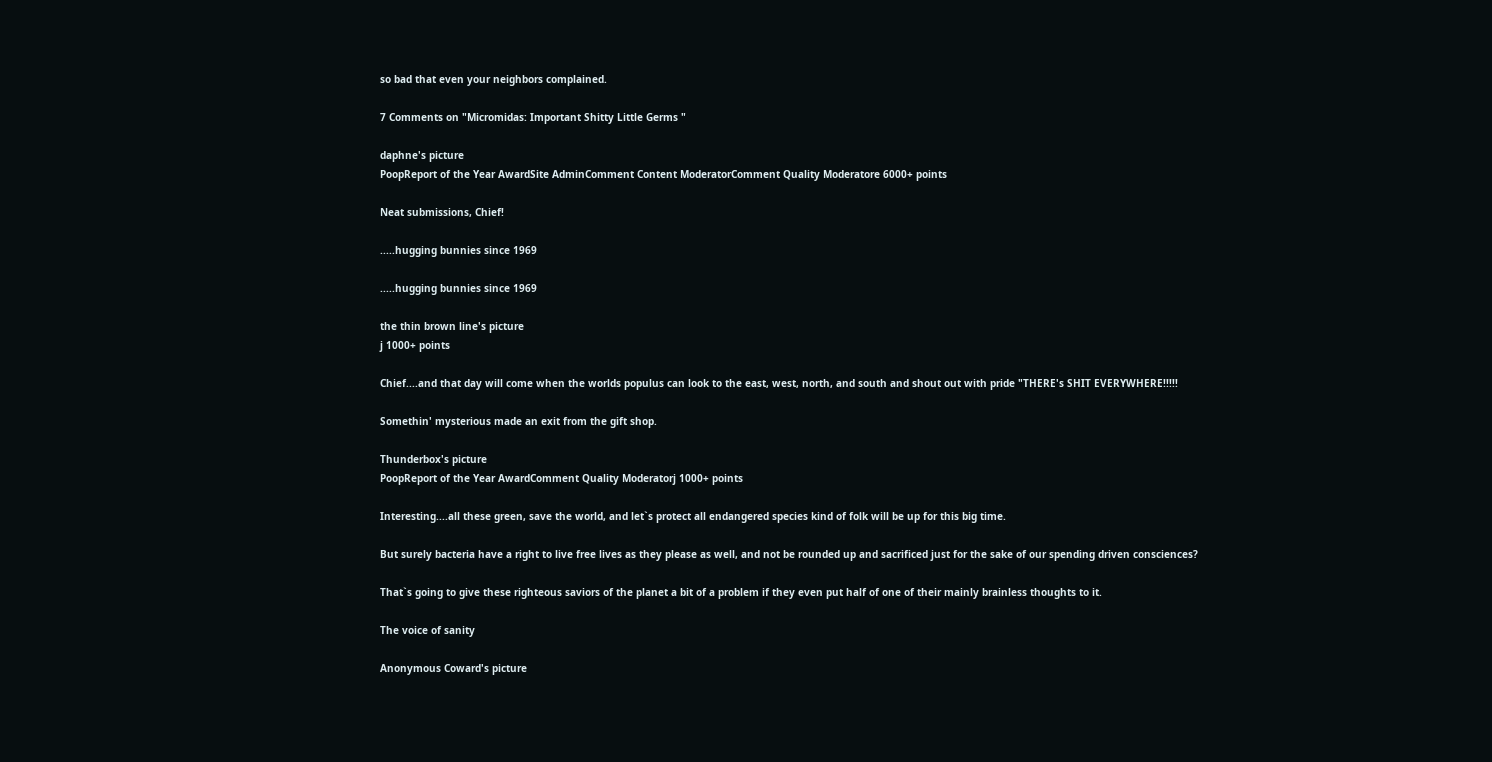so bad that even your neighbors complained.

7 Comments on "Micromidas: Important Shitty Little Germs "

daphne's picture
PoopReport of the Year AwardSite AdminComment Content ModeratorComment Quality Moderatore 6000+ points

Neat submissions, Chief!

.....hugging bunnies since 1969

.....hugging bunnies since 1969

the thin brown line's picture
j 1000+ points

Chief....and that day will come when the worlds populus can look to the east, west, north, and south and shout out with pride "THERE's SHIT EVERYWHERE!!!!!

Somethin' mysterious made an exit from the gift shop.

Thunderbox's picture
PoopReport of the Year AwardComment Quality Moderatorj 1000+ points

Interesting....all these green, save the world, and let`s protect all endangered species kind of folk will be up for this big time.

But surely bacteria have a right to live free lives as they please as well, and not be rounded up and sacrificed just for the sake of our spending driven consciences?

That`s going to give these righteous saviors of the planet a bit of a problem if they even put half of one of their mainly brainless thoughts to it.

The voice of sanity

Anonymous Coward's picture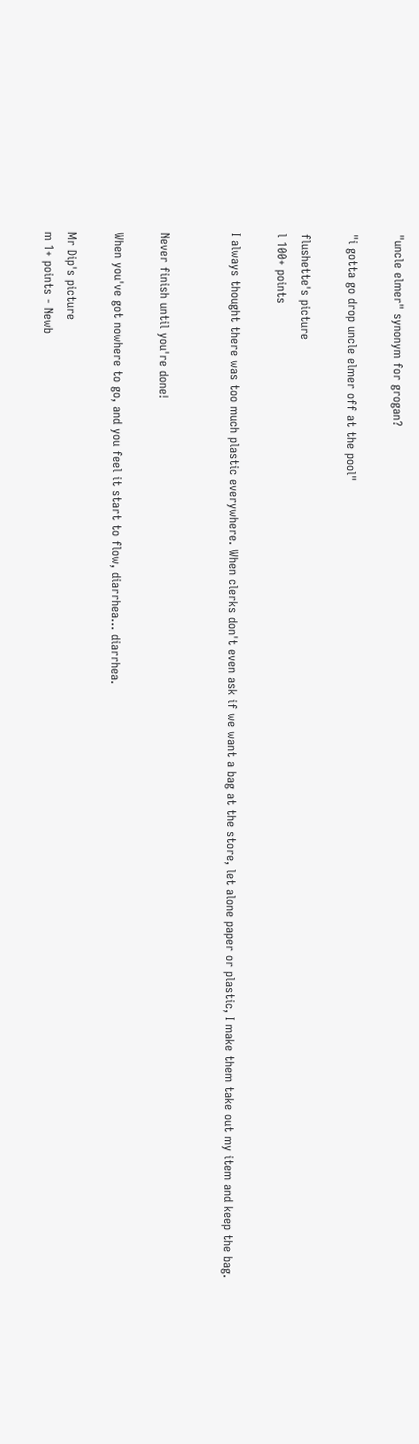"uncle elmer" synonym for grogan?

"i gotta go drop uncle elmer off at the pool"

flushette's picture
l 100+ points

I always thought there was too much plastic everywhere. When clerks don't even ask if we want a bag at the store, let alone paper or plastic, I make them take out my item and keep the bag.


Never finish until you're done!

When you've got nowhere to go, and you feel it start to flow, diarrhea... diarrhea.

Mr Dip's picture
m 1+ points - Newb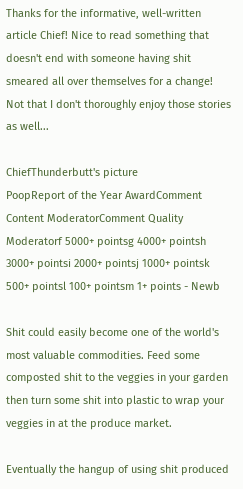Thanks for the informative, well-written article Chief! Nice to read something that doesn't end with someone having shit smeared all over themselves for a change! Not that I don't thoroughly enjoy those stories as well...

ChiefThunderbutt's picture
PoopReport of the Year AwardComment Content ModeratorComment Quality Moderatorf 5000+ pointsg 4000+ pointsh 3000+ pointsi 2000+ pointsj 1000+ pointsk 500+ pointsl 100+ pointsm 1+ points - Newb

Shit could easily become one of the world's most valuable commodities. Feed some composted shit to the veggies in your garden then turn some shit into plastic to wrap your veggies in at the produce market.

Eventually the hangup of using shit produced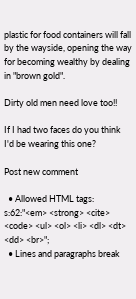plastic for food containers will fall by the wayside, opening the way for becoming wealthy by dealing in "brown gold".

Dirty old men need love too!!

If I had two faces do you think I'd be wearing this one?

Post new comment

  • Allowed HTML tags: s:62:"<em> <strong> <cite> <code> <ul> <ol> <li> <dl> <dt> <dd> <br>";
  • Lines and paragraphs break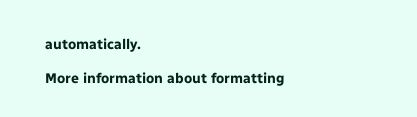automatically.

More information about formatting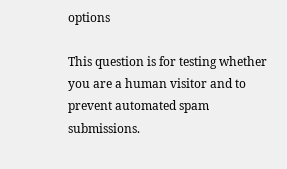options

This question is for testing whether you are a human visitor and to prevent automated spam submissions.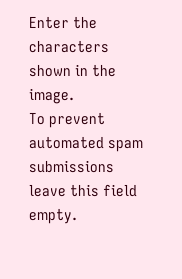Enter the characters shown in the image.
To prevent automated spam submissions leave this field empty.